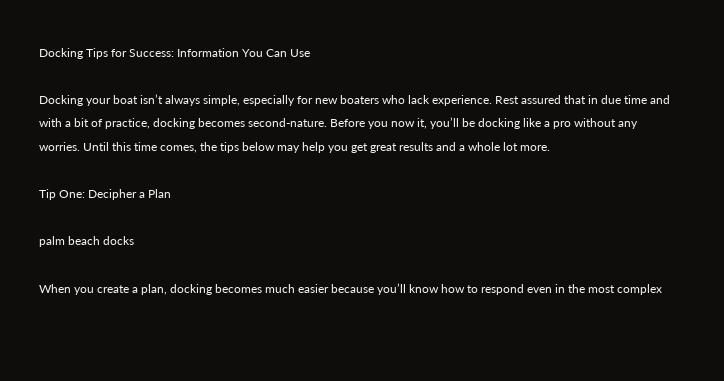Docking Tips for Success: Information You Can Use

Docking your boat isn’t always simple, especially for new boaters who lack experience. Rest assured that in due time and with a bit of practice, docking becomes second-nature. Before you now it, you’ll be docking like a pro without any worries. Until this time comes, the tips below may help you get great results and a whole lot more.

Tip One: Decipher a Plan

palm beach docks

When you create a plan, docking becomes much easier because you’ll know how to respond even in the most complex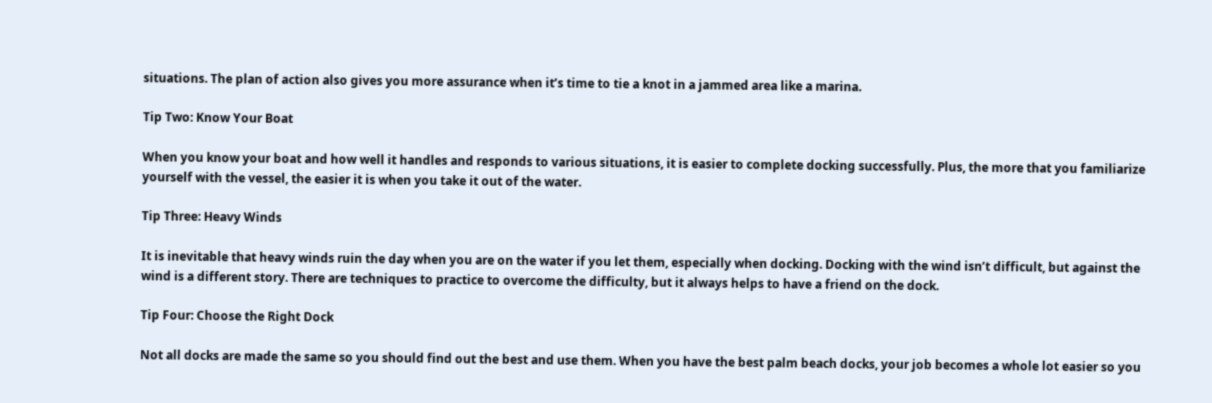situations. The plan of action also gives you more assurance when it’s time to tie a knot in a jammed area like a marina.

Tip Two: Know Your Boat

When you know your boat and how well it handles and responds to various situations, it is easier to complete docking successfully. Plus, the more that you familiarize yourself with the vessel, the easier it is when you take it out of the water.

Tip Three: Heavy Winds

It is inevitable that heavy winds ruin the day when you are on the water if you let them, especially when docking. Docking with the wind isn’t difficult, but against the wind is a different story. There are techniques to practice to overcome the difficulty, but it always helps to have a friend on the dock.

Tip Four: Choose the Right Dock

Not all docks are made the same so you should find out the best and use them. When you have the best palm beach docks, your job becomes a whole lot easier so you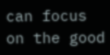can focus on the good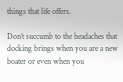things that life offers.

Don’t succumb to the headaches that docking brings when you are a new boater or even when you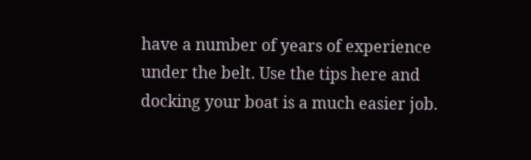have a number of years of experience under the belt. Use the tips here and docking your boat is a much easier job.